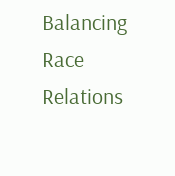Balancing Race Relations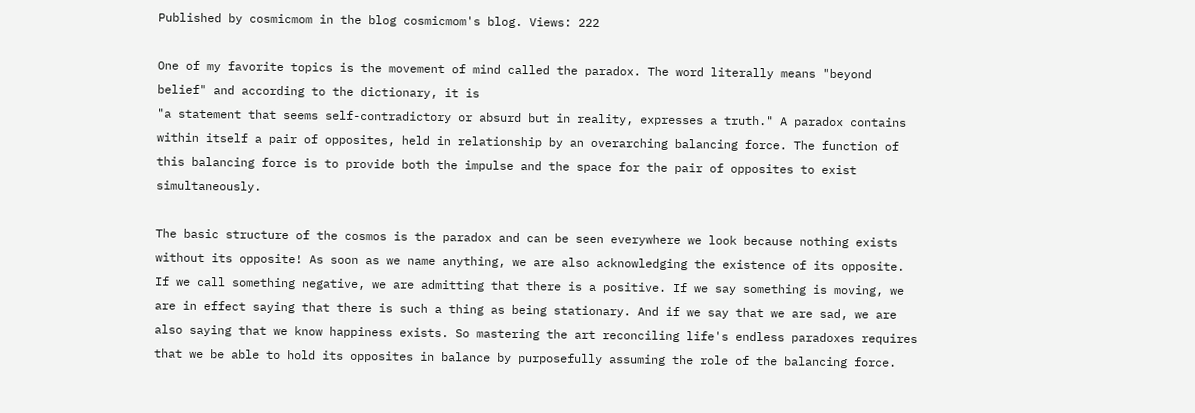Published by cosmicmom in the blog cosmicmom's blog. Views: 222

One of my favorite topics is the movement of mind called the paradox. The word literally means "beyond belief" and according to the dictionary, it is
"a statement that seems self-contradictory or absurd but in reality, expresses a truth." A paradox contains within itself a pair of opposites, held in relationship by an overarching balancing force. The function of this balancing force is to provide both the impulse and the space for the pair of opposites to exist simultaneously.

The basic structure of the cosmos is the paradox and can be seen everywhere we look because nothing exists without its opposite! As soon as we name anything, we are also acknowledging the existence of its opposite. If we call something negative, we are admitting that there is a positive. If we say something is moving, we are in effect saying that there is such a thing as being stationary. And if we say that we are sad, we are also saying that we know happiness exists. So mastering the art reconciling life's endless paradoxes requires that we be able to hold its opposites in balance by purposefully assuming the role of the balancing force.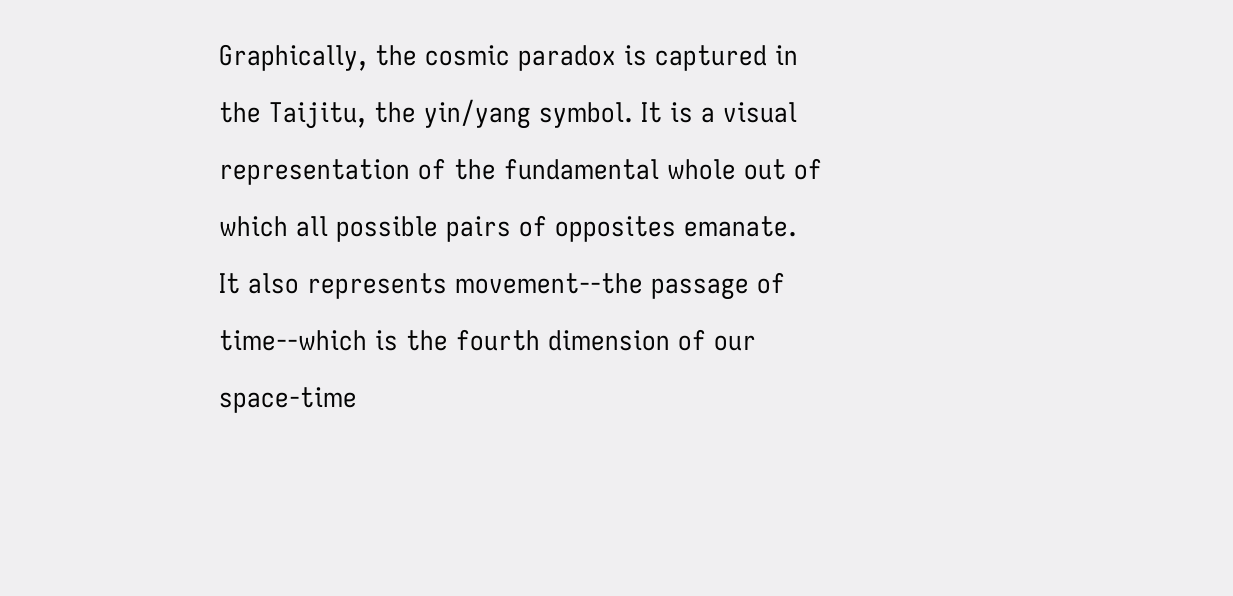Graphically, the cosmic paradox is captured in the Taijitu, the yin/yang symbol. It is a visual representation of the fundamental whole out of which all possible pairs of opposites emanate. It also represents movement--the passage of time--which is the fourth dimension of our space-time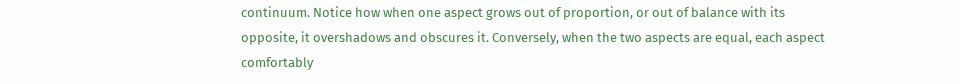continuum. Notice how when one aspect grows out of proportion, or out of balance with its opposite, it overshadows and obscures it. Conversely, when the two aspects are equal, each aspect comfortably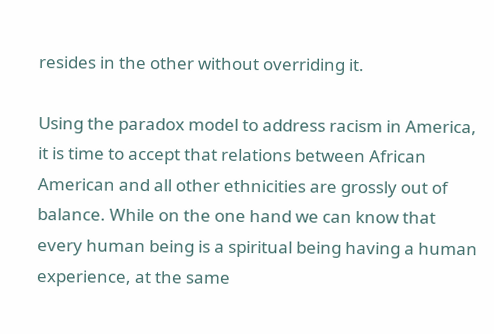resides in the other without overriding it.

Using the paradox model to address racism in America, it is time to accept that relations between African American and all other ethnicities are grossly out of balance. While on the one hand we can know that every human being is a spiritual being having a human experience, at the same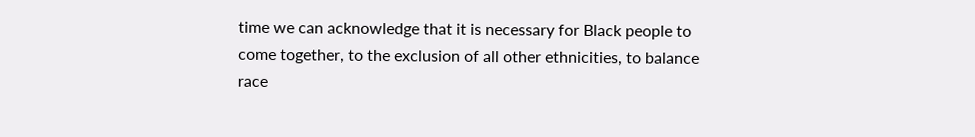time we can acknowledge that it is necessary for Black people to come together, to the exclusion of all other ethnicities, to balance race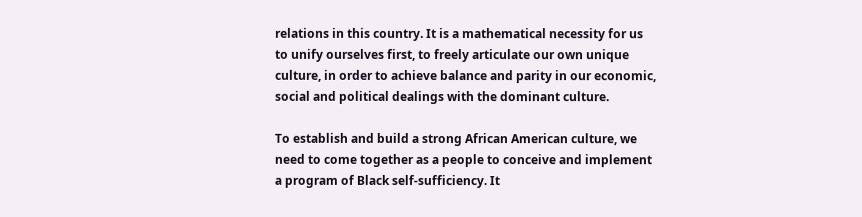relations in this country. It is a mathematical necessity for us to unify ourselves first, to freely articulate our own unique culture, in order to achieve balance and parity in our economic, social and political dealings with the dominant culture.

To establish and build a strong African American culture, we need to come together as a people to conceive and implement a program of Black self-sufficiency. It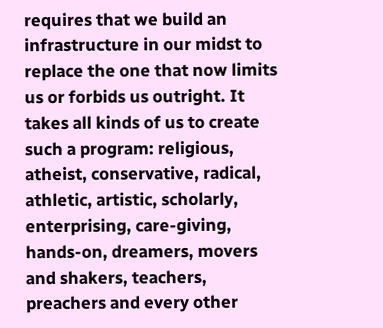requires that we build an infrastructure in our midst to replace the one that now limits us or forbids us outright. It takes all kinds of us to create such a program: religious, atheist, conservative, radical, athletic, artistic, scholarly, enterprising, care-giving, hands-on, dreamers, movers and shakers, teachers, preachers and every other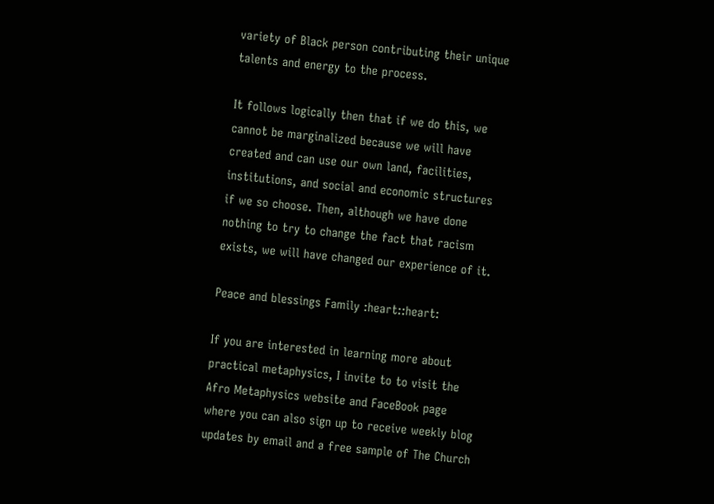variety of Black person contributing their unique talents and energy to the process.

It follows logically then that if we do this, we cannot be marginalized because we will have created and can use our own land, facilities, institutions, and social and economic structures if we so choose. Then, although we have done nothing to try to change the fact that racism exists, we will have changed our experience of it.

Peace and blessings Family :heart::heart:

If you are interested in learning more about practical metaphysics, I invite to to visit the Afro Metaphysics website and FaceBook page where you can also sign up to receive weekly blog updates by email and a free sample of The Church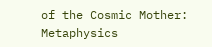of the Cosmic Mother: Metaphysics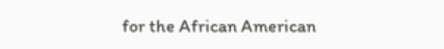for the African American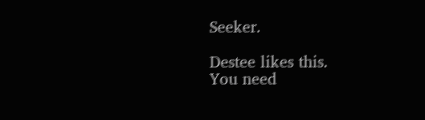Seeker.

Destee likes this.
You need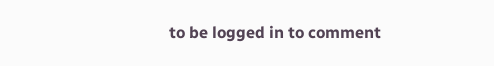to be logged in to comment